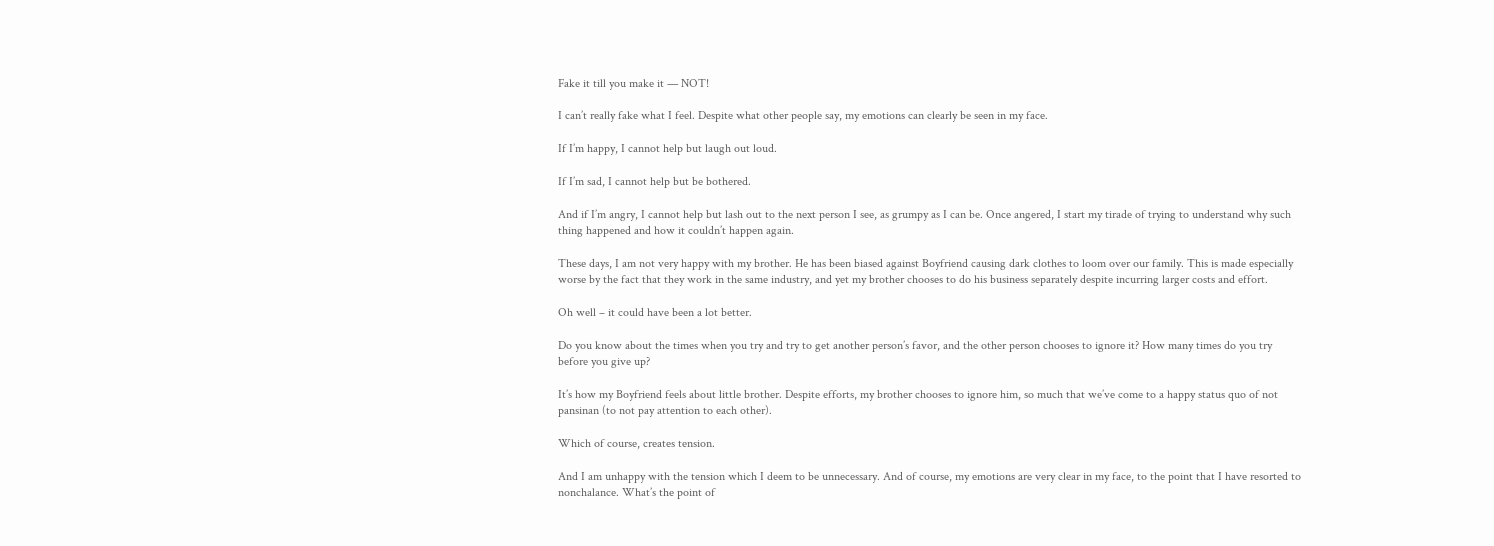Fake it till you make it — NOT!

I can’t really fake what I feel. Despite what other people say, my emotions can clearly be seen in my face.

If I’m happy, I cannot help but laugh out loud.

If I’m sad, I cannot help but be bothered.

And if I’m angry, I cannot help but lash out to the next person I see, as grumpy as I can be. Once angered, I start my tirade of trying to understand why such thing happened and how it couldn’t happen again.

These days, I am not very happy with my brother. He has been biased against Boyfriend causing dark clothes to loom over our family. This is made especially worse by the fact that they work in the same industry, and yet my brother chooses to do his business separately despite incurring larger costs and effort.

Oh well – it could have been a lot better.

Do you know about the times when you try and try to get another person’s favor, and the other person chooses to ignore it? How many times do you try before you give up?

It’s how my Boyfriend feels about little brother. Despite efforts, my brother chooses to ignore him, so much that we’ve come to a happy status quo of not pansinan (to not pay attention to each other).

Which of course, creates tension.

And I am unhappy with the tension which I deem to be unnecessary. And of course, my emotions are very clear in my face, to the point that I have resorted to nonchalance. What’s the point of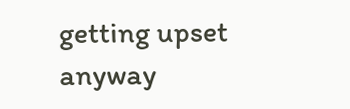getting upset anyway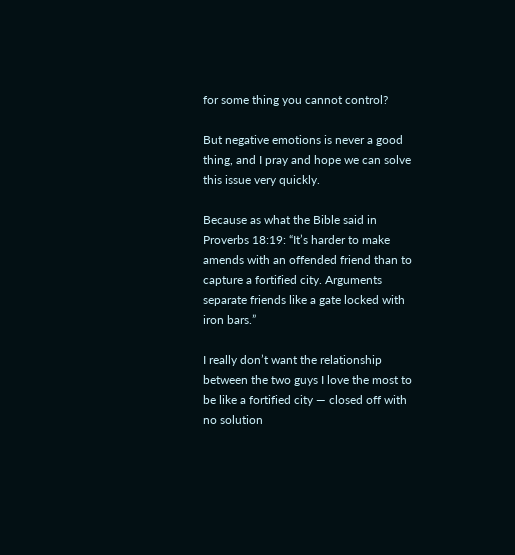for some thing you cannot control?

But negative emotions is never a good thing, and I pray and hope we can solve this issue very quickly.

Because as what the Bible said in Proverbs 18:19: “It’s harder to make amends with an offended friend than to capture a fortified city. Arguments separate friends like a gate locked with iron bars.”

I really don’t want the relationship between the two guys I love the most to be like a fortified city — closed off with no solution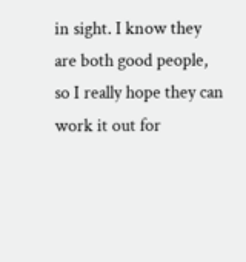in sight. I know they are both good people, so I really hope they can work it out for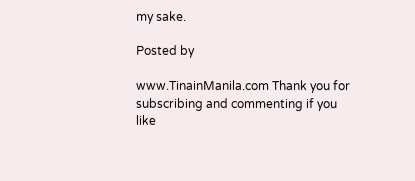my sake.

Posted by

www.TinainManila.com Thank you for subscribing and commenting if you like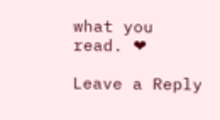what you read. ❤

Leave a Reply